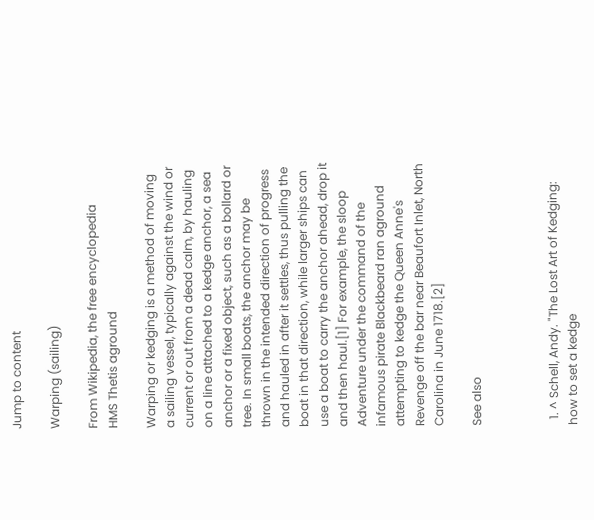Jump to content

Warping (sailing)

From Wikipedia, the free encyclopedia
HMS Thetis aground

Warping or kedging is a method of moving a sailing vessel, typically against the wind or current or out from a dead calm, by hauling on a line attached to a kedge anchor, a sea anchor or a fixed object, such as a bollard or tree. In small boats, the anchor may be thrown in the intended direction of progress and hauled in after it settles, thus pulling the boat in that direction, while larger ships can use a boat to carry the anchor ahead, drop it and then haul.[1] For example, the sloop Adventure under the command of the infamous pirate Blackbeard ran aground attempting to kedge the Queen Anne's Revenge off the bar near Beaufort Inlet, North Carolina in June 1718.[2]

See also



  1. ^ Schell, Andy. "The Lost Art of Kedging: how to set a kedge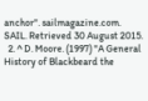anchor". sailmagazine.com. SAIL. Retrieved 30 August 2015.
  2. ^ D. Moore. (1997) "A General History of Blackbeard the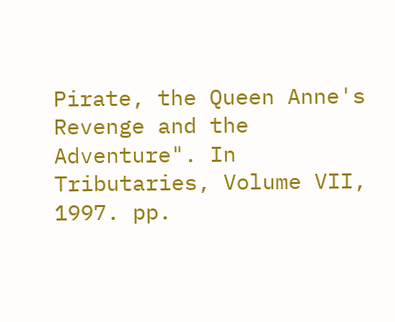Pirate, the Queen Anne's Revenge and the Adventure". In Tributaries, Volume VII, 1997. pp.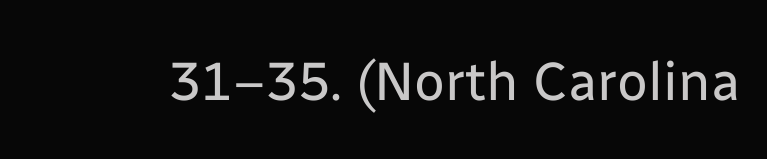31–35. (North Carolina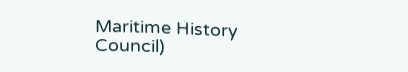Maritime History Council)